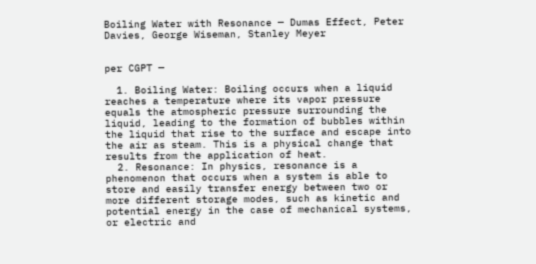Boiling Water with Resonance — Dumas Effect, Peter Davies, George Wiseman, Stanley Meyer


per CGPT —

  1. Boiling Water: Boiling occurs when a liquid reaches a temperature where its vapor pressure equals the atmospheric pressure surrounding the liquid, leading to the formation of bubbles within the liquid that rise to the surface and escape into the air as steam. This is a physical change that results from the application of heat.
  2. Resonance: In physics, resonance is a phenomenon that occurs when a system is able to store and easily transfer energy between two or more different storage modes, such as kinetic and potential energy in the case of mechanical systems, or electric and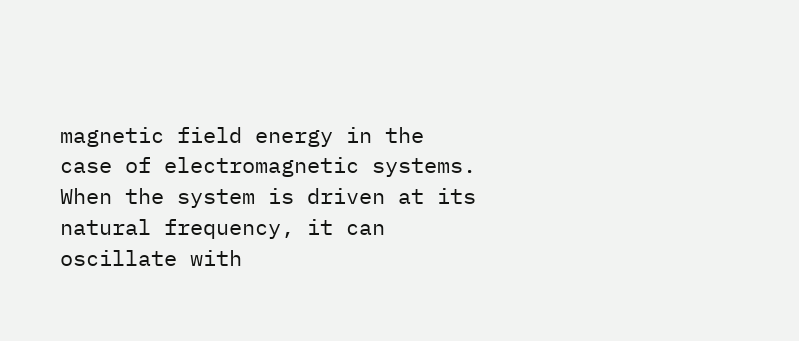magnetic field energy in the case of electromagnetic systems. When the system is driven at its natural frequency, it can oscillate with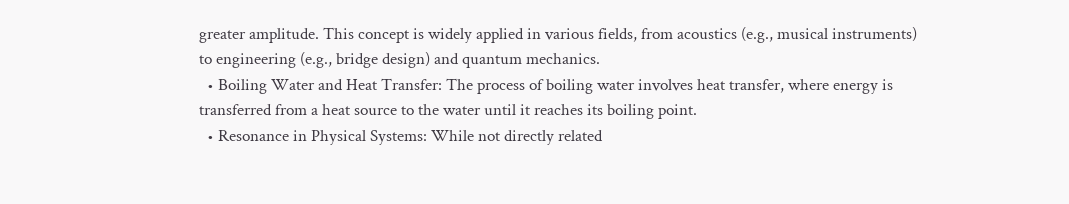greater amplitude. This concept is widely applied in various fields, from acoustics (e.g., musical instruments) to engineering (e.g., bridge design) and quantum mechanics.
  • Boiling Water and Heat Transfer: The process of boiling water involves heat transfer, where energy is transferred from a heat source to the water until it reaches its boiling point.
  • Resonance in Physical Systems: While not directly related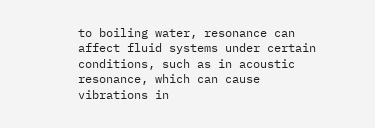to boiling water, resonance can affect fluid systems under certain conditions, such as in acoustic resonance, which can cause vibrations in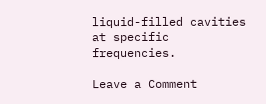liquid-filled cavities at specific frequencies.

Leave a Comment